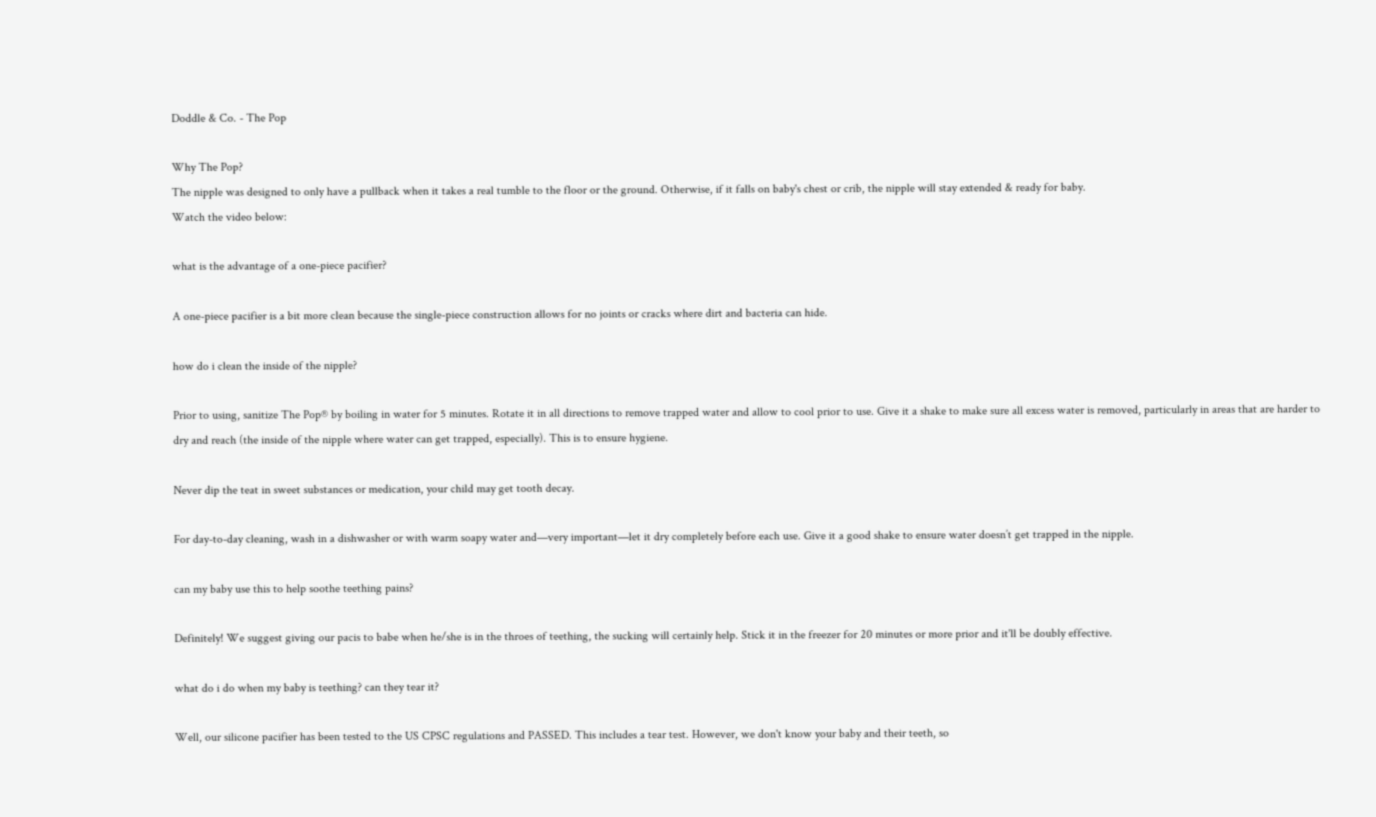Doddle & Co. - The Pop

Why The Pop?
The nipple was designed to only have a pullback when it takes a real tumble to the floor or the ground. Otherwise, if it falls on baby's chest or crib, the nipple will stay extended & ready for baby.
Watch the video below:

what is the advantage of a one-piece pacifier?

A one-piece pacifier is a bit more clean because the single-piece construction allows for no joints or cracks where dirt and bacteria can hide.

how do i clean the inside of the nipple?

Prior to using, sanitize The Pop® by boiling in water for 5 minutes. Rotate it in all directions to remove trapped water and allow to cool prior to use. Give it a shake to make sure all excess water is removed, particularly in areas that are harder to dry and reach (the inside of the nipple where water can get trapped, especially). This is to ensure hygiene.

Never dip the teat in sweet substances or medication, your child may get tooth decay.

For day-to-day cleaning, wash in a dishwasher or with warm soapy water and—very important—let it dry completely before each use. Give it a good shake to ensure water doesn’t get trapped in the nipple.

can my baby use this to help soothe teething pains?

Definitely! We suggest giving our pacis to babe when he/she is in the throes of teething, the sucking will certainly help. Stick it in the freezer for 20 minutes or more prior and it'll be doubly effective.

what do i do when my baby is teething? can they tear it?

Well, our silicone pacifier has been tested to the US CPSC regulations and PASSED. This includes a tear test. However, we don't know your baby and their teeth, so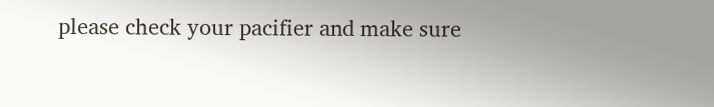please check your pacifier and make sure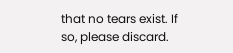that no tears exist. If so, please discard.